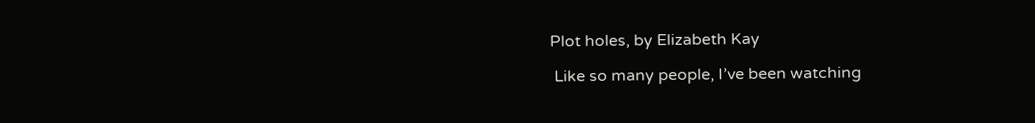Plot holes, by Elizabeth Kay

 Like so many people, I’ve been watching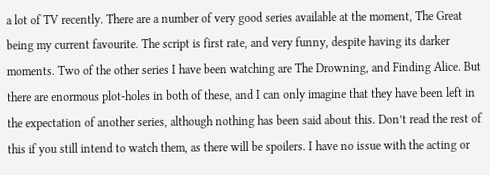a lot of TV recently. There are a number of very good series available at the moment, The Great being my current favourite. The script is first rate, and very funny, despite having its darker moments. Two of the other series I have been watching are The Drowning, and Finding Alice. But there are enormous plot-holes in both of these, and I can only imagine that they have been left in the expectation of another series, although nothing has been said about this. Don’t read the rest of this if you still intend to watch them, as there will be spoilers. I have no issue with the acting or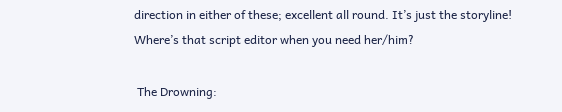direction in either of these; excellent all round. It’s just the storyline! Where’s that script editor when you need her/him?

 The Drowning: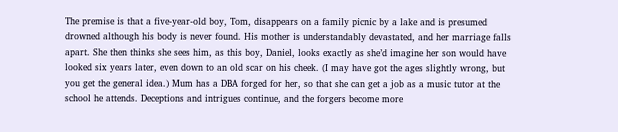The premise is that a five-year-old boy, Tom, disappears on a family picnic by a lake and is presumed drowned although his body is never found. His mother is understandably devastated, and her marriage falls apart. She then thinks she sees him, as this boy, Daniel, looks exactly as she’d imagine her son would have looked six years later, even down to an old scar on his cheek. (I may have got the ages slightly wrong, but you get the general idea.) Mum has a DBA forged for her, so that she can get a job as a music tutor at the school he attends. Deceptions and intrigues continue, and the forgers become more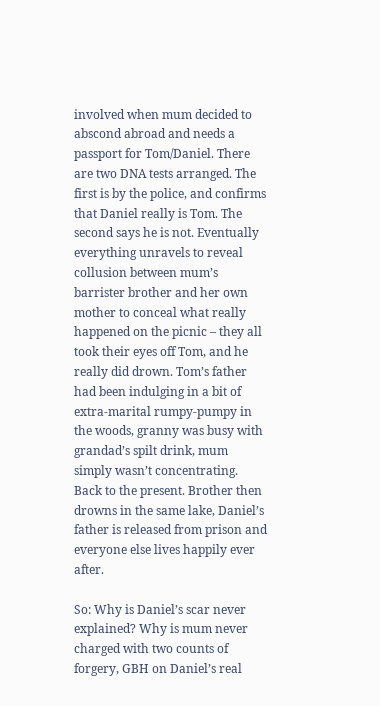involved when mum decided to abscond abroad and needs a passport for Tom/Daniel. There are two DNA tests arranged. The first is by the police, and confirms that Daniel really is Tom. The second says he is not. Eventually everything unravels to reveal collusion between mum’s barrister brother and her own mother to conceal what really happened on the picnic – they all took their eyes off Tom, and he really did drown. Tom’s father had been indulging in a bit of extra-marital rumpy-pumpy in the woods, granny was busy with grandad’s spilt drink, mum simply wasn’t concentrating. Back to the present. Brother then drowns in the same lake, Daniel’s father is released from prison and everyone else lives happily ever after.

So: Why is Daniel’s scar never explained? Why is mum never charged with two counts of forgery, GBH on Daniel’s real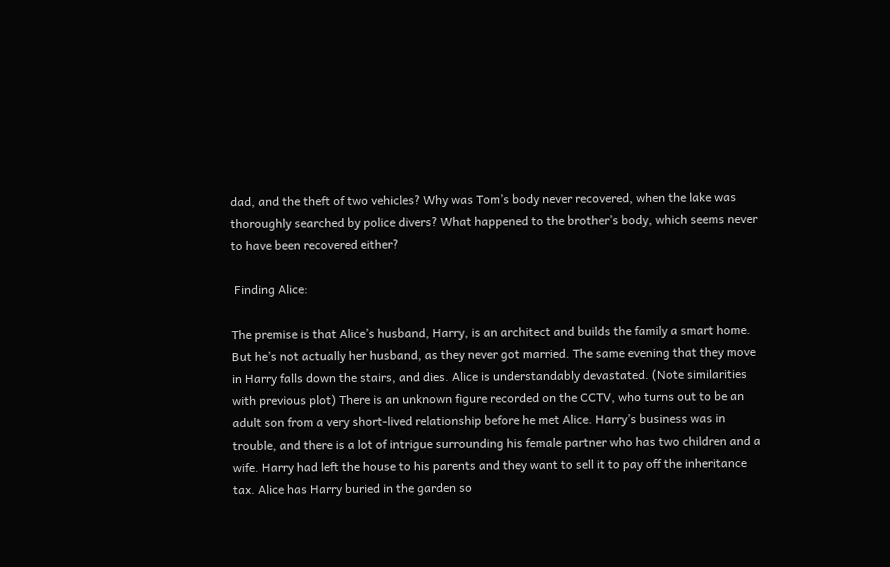dad, and the theft of two vehicles? Why was Tom’s body never recovered, when the lake was thoroughly searched by police divers? What happened to the brother’s body, which seems never to have been recovered either?

 Finding Alice:

The premise is that Alice’s husband, Harry, is an architect and builds the family a smart home. But he’s not actually her husband, as they never got married. The same evening that they move in Harry falls down the stairs, and dies. Alice is understandably devastated. (Note similarities with previous plot) There is an unknown figure recorded on the CCTV, who turns out to be an adult son from a very short-lived relationship before he met Alice. Harry’s business was in trouble, and there is a lot of intrigue surrounding his female partner who has two children and a wife. Harry had left the house to his parents and they want to sell it to pay off the inheritance tax. Alice has Harry buried in the garden so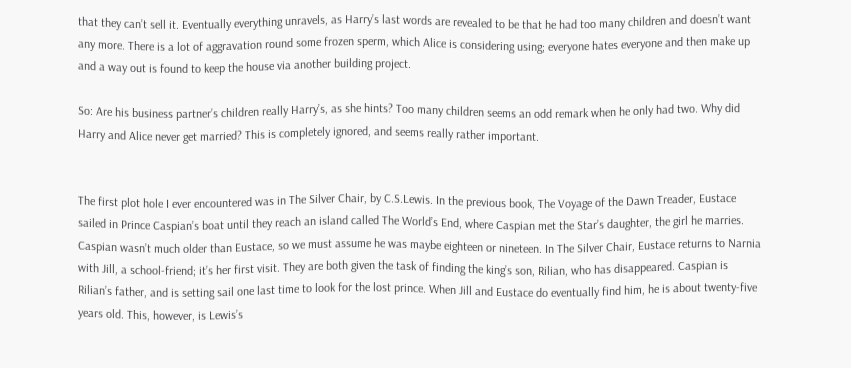that they can’t sell it. Eventually everything unravels, as Harry’s last words are revealed to be that he had too many children and doesn’t want any more. There is a lot of aggravation round some frozen sperm, which Alice is considering using; everyone hates everyone and then make up and a way out is found to keep the house via another building project.

So: Are his business partner’s children really Harry’s, as she hints? Too many children seems an odd remark when he only had two. Why did Harry and Alice never get married? This is completely ignored, and seems really rather important.


The first plot hole I ever encountered was in The Silver Chair, by C.S.Lewis. In the previous book, The Voyage of the Dawn Treader, Eustace sailed in Prince Caspian’s boat until they reach an island called The World’s End, where Caspian met the Star’s daughter, the girl he marries. Caspian wasn’t much older than Eustace, so we must assume he was maybe eighteen or nineteen. In The Silver Chair, Eustace returns to Narnia with Jill, a school-friend; it’s her first visit. They are both given the task of finding the king’s son, Rilian, who has disappeared. Caspian is Rilian’s father, and is setting sail one last time to look for the lost prince. When Jill and Eustace do eventually find him, he is about twenty-five years old. This, however, is Lewis’s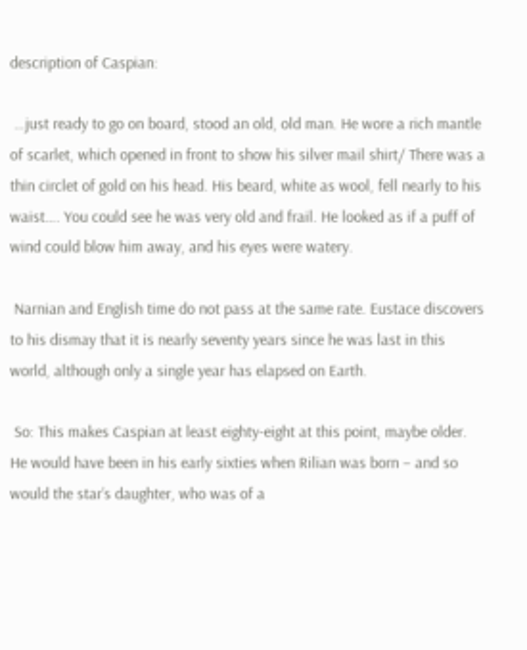description of Caspian:

 …just ready to go on board, stood an old, old man. He wore a rich mantle of scarlet, which opened in front to show his silver mail shirt/ There was a thin circlet of gold on his head. His beard, white as wool, fell nearly to his waist…. You could see he was very old and frail. He looked as if a puff of wind could blow him away, and his eyes were watery.

 Narnian and English time do not pass at the same rate. Eustace discovers to his dismay that it is nearly seventy years since he was last in this world, although only a single year has elapsed on Earth.

 So: This makes Caspian at least eighty-eight at this point, maybe older. He would have been in his early sixties when Rilian was born – and so would the star’s daughter, who was of a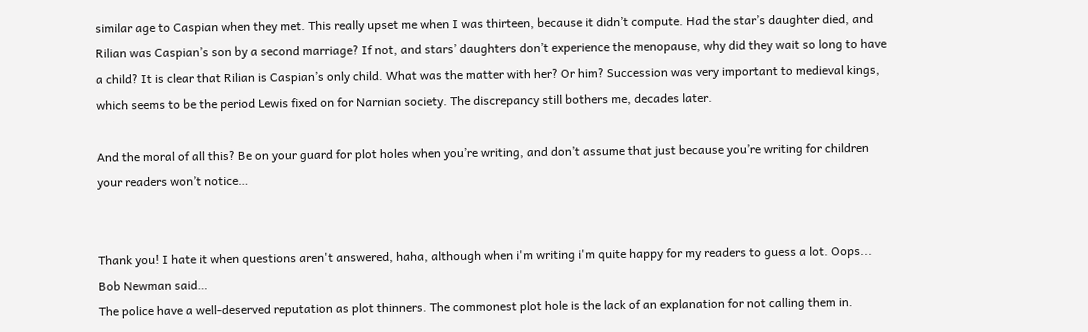similar age to Caspian when they met. This really upset me when I was thirteen, because it didn’t compute. Had the star’s daughter died, and Rilian was Caspian’s son by a second marriage? If not, and stars’ daughters don’t experience the menopause, why did they wait so long to have a child? It is clear that Rilian is Caspian’s only child. What was the matter with her? Or him? Succession was very important to medieval kings, which seems to be the period Lewis fixed on for Narnian society. The discrepancy still bothers me, decades later.

And the moral of all this? Be on your guard for plot holes when you’re writing, and don’t assume that just because you’re writing for children your readers won’t notice…


Thank you! I hate it when questions aren't answered, haha, although when i'm writing i'm quite happy for my readers to guess a lot. Oops...
Bob Newman said…
The police have a well-deserved reputation as plot thinners. The commonest plot hole is the lack of an explanation for not calling them in.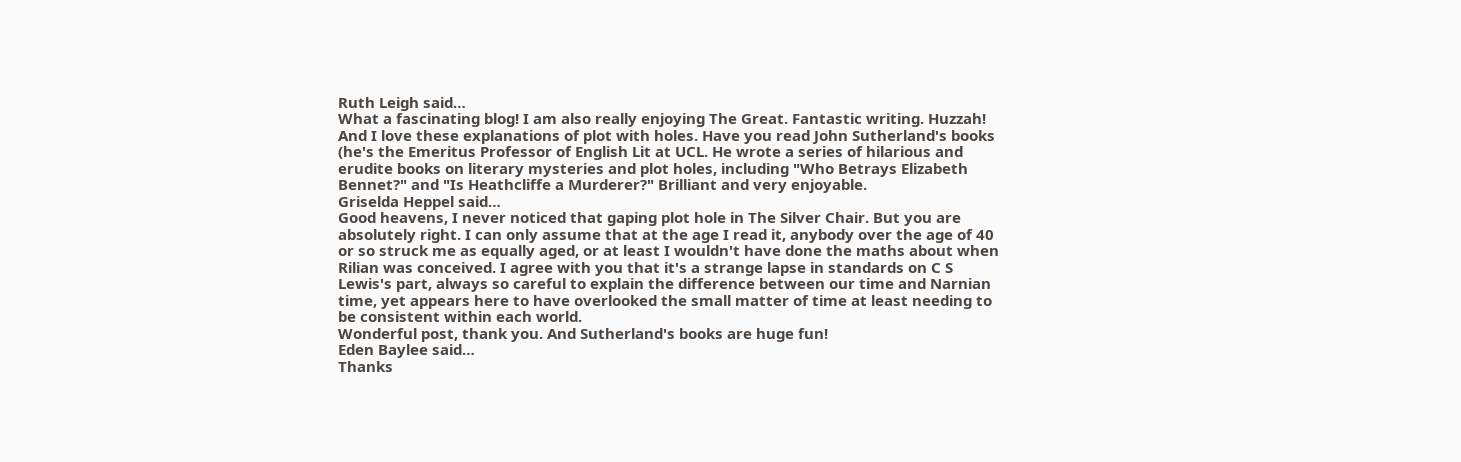Ruth Leigh said…
What a fascinating blog! I am also really enjoying The Great. Fantastic writing. Huzzah! And I love these explanations of plot with holes. Have you read John Sutherland's books (he's the Emeritus Professor of English Lit at UCL. He wrote a series of hilarious and erudite books on literary mysteries and plot holes, including "Who Betrays Elizabeth Bennet?" and "Is Heathcliffe a Murderer?" Brilliant and very enjoyable.
Griselda Heppel said…
Good heavens, I never noticed that gaping plot hole in The Silver Chair. But you are absolutely right. I can only assume that at the age I read it, anybody over the age of 40 or so struck me as equally aged, or at least I wouldn't have done the maths about when Rilian was conceived. I agree with you that it's a strange lapse in standards on C S Lewis's part, always so careful to explain the difference between our time and Narnian time, yet appears here to have overlooked the small matter of time at least needing to be consistent within each world.
Wonderful post, thank you. And Sutherland's books are huge fun!
Eden Baylee said…
Thanks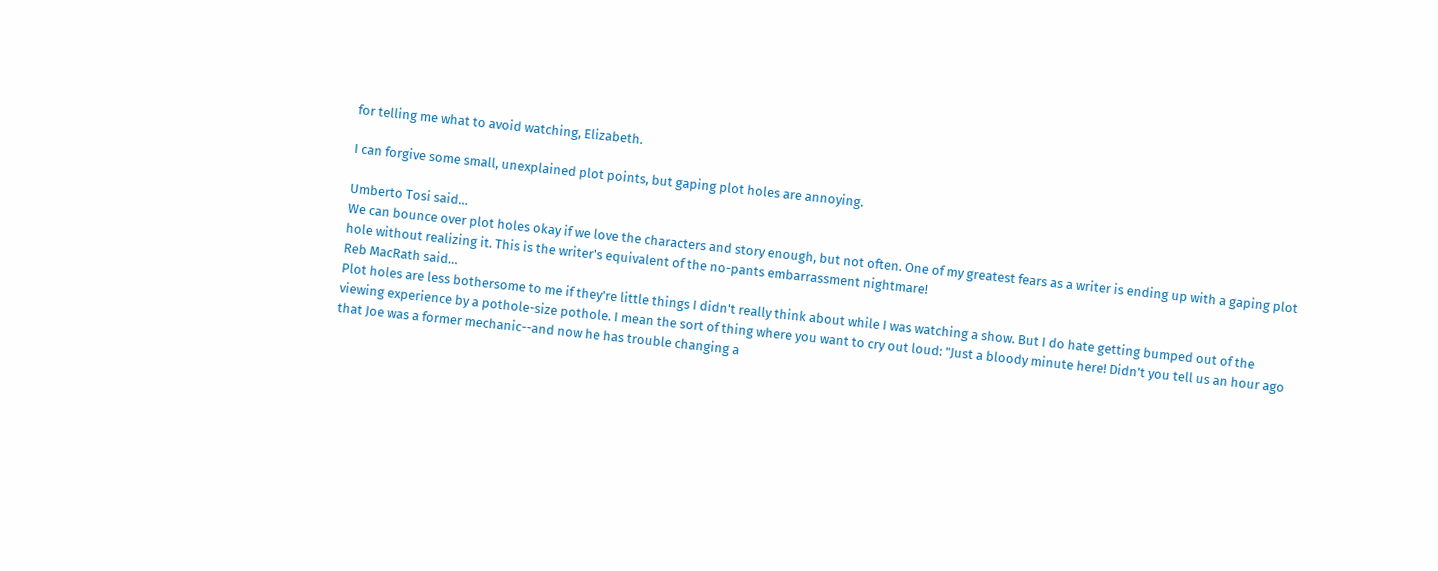for telling me what to avoid watching, Elizabeth.

I can forgive some small, unexplained plot points, but gaping plot holes are annoying.

Umberto Tosi said…
We can bounce over plot holes okay if we love the characters and story enough, but not often. One of my greatest fears as a writer is ending up with a gaping plot hole without realizing it. This is the writer's equivalent of the no-pants embarrassment nightmare!
Reb MacRath said…
Plot holes are less bothersome to me if they're little things I didn't really think about while I was watching a show. But I do hate getting bumped out of the viewing experience by a pothole-size pothole. I mean the sort of thing where you want to cry out loud: "Just a bloody minute here! Didn't you tell us an hour ago that Joe was a former mechanic--and now he has trouble changing a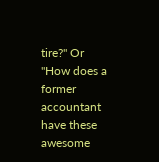tire?" Or "How does a former accountant have these awesome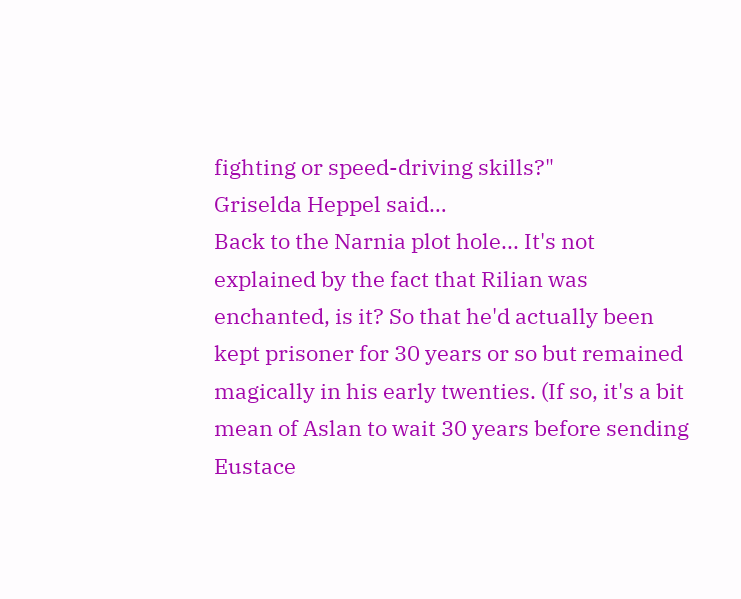fighting or speed-driving skills?"
Griselda Heppel said…
Back to the Narnia plot hole... It's not explained by the fact that Rilian was enchanted, is it? So that he'd actually been kept prisoner for 30 years or so but remained magically in his early twenties. (If so, it's a bit mean of Aslan to wait 30 years before sending Eustace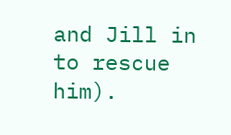and Jill in to rescue him).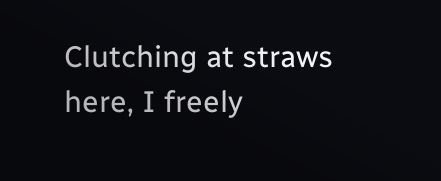Clutching at straws here, I freely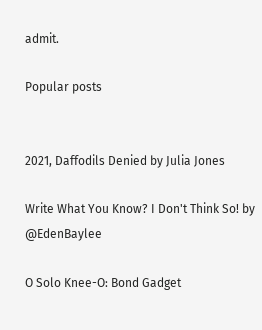admit.

Popular posts


2021, Daffodils Denied by Julia Jones

Write What You Know? I Don't Think So! by @EdenBaylee

O Solo Knee-O: Bond Gadget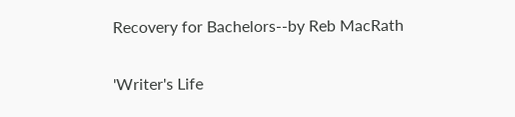Recovery for Bachelors--by Reb MacRath

'Writer's Life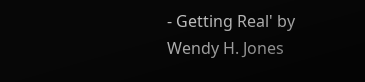- Getting Real' by Wendy H. Jones